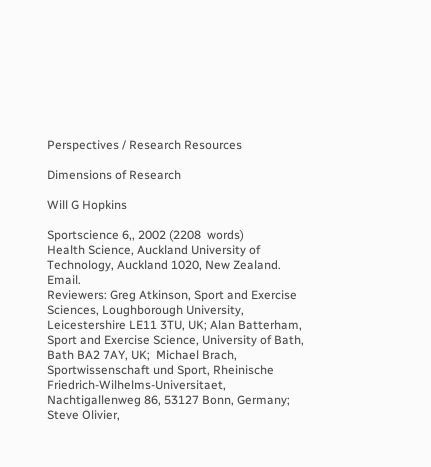Perspectives / Research Resources

Dimensions of Research

Will G Hopkins

Sportscience 6,, 2002 (2208  words)
Health Science, Auckland University of Technology, Auckland 1020, New Zealand. Email.
Reviewers: Greg Atkinson, Sport and Exercise Sciences, Loughborough University, Leicestershire LE11 3TU, UK; Alan Batterham, Sport and Exercise Science, University of Bath, Bath BA2 7AY, UK;  Michael Brach, Sportwissenschaft und Sport, Rheinische Friedrich-Wilhelms-Universitaet, Nachtigallenweg 86, 53127 Bonn, Germany; Steve Olivier,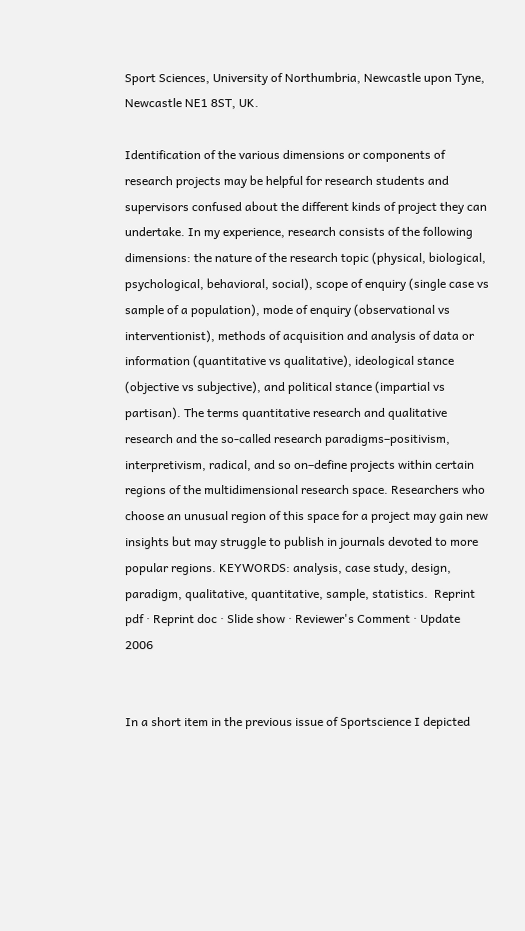Sport Sciences, University of Northumbria, Newcastle upon Tyne, Newcastle NE1 8ST, UK.

Identification of the various dimensions or components of research projects may be helpful for research students and supervisors confused about the different kinds of project they can undertake. In my experience, research consists of the following dimensions: the nature of the research topic (physical, biological, psychological, behavioral, social), scope of enquiry (single case vs sample of a population), mode of enquiry (observational vs interventionist), methods of acquisition and analysis of data or information (quantitative vs qualitative), ideological stance (objective vs subjective), and political stance (impartial vs partisan). The terms quantitative research and qualitative research and the so-called research paradigms–positivism, interpretivism, radical, and so on–define projects within certain regions of the multidimensional research space. Researchers who choose an unusual region of this space for a project may gain new insights but may struggle to publish in journals devoted to more popular regions. KEYWORDS: analysis, case study, design, paradigm, qualitative, quantitative, sample, statistics.  Reprint pdf · Reprint doc · Slide show · Reviewer's Comment · Update 2006


In a short item in the previous issue of Sportscience I depicted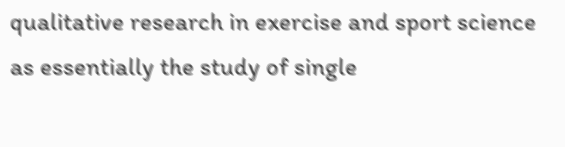qualitative research in exercise and sport science as essentially the study of single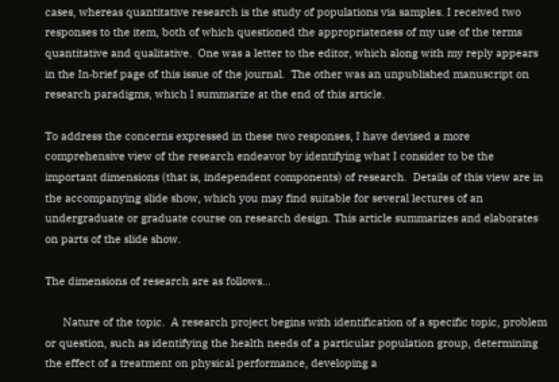cases, whereas quantitative research is the study of populations via samples. I received two responses to the item, both of which questioned the appropriateness of my use of the terms quantitative and qualitative.  One was a letter to the editor, which along with my reply appears in the In‑brief page of this issue of the journal.  The other was an unpublished manuscript on research paradigms, which I summarize at the end of this article.

To address the concerns expressed in these two responses, I have devised a more comprehensive view of the research endeavor by identifying what I consider to be the important dimensions (that is, independent components) of research.  Details of this view are in the accompanying slide show, which you may find suitable for several lectures of an undergraduate or graduate course on research design. This article summarizes and elaborates on parts of the slide show.

The dimensions of research are as follows…

      Nature of the topic.  A research project begins with identification of a specific topic, problem or question, such as identifying the health needs of a particular population group, determining the effect of a treatment on physical performance, developing a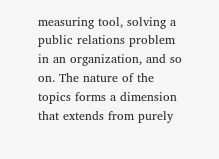measuring tool, solving a public relations problem in an organization, and so on. The nature of the topics forms a dimension that extends from purely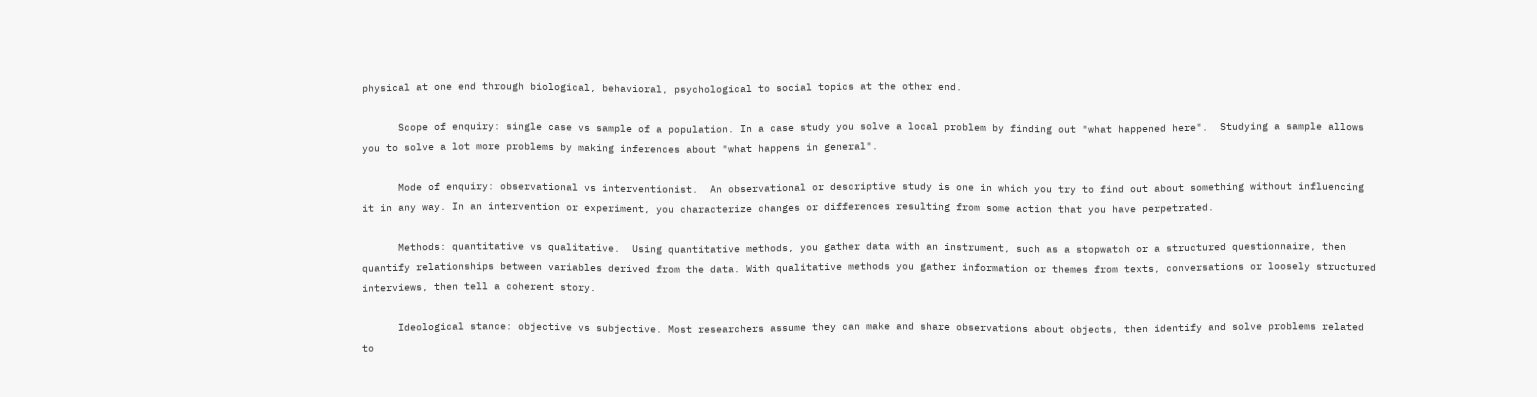physical at one end through biological, behavioral, psychological to social topics at the other end.

      Scope of enquiry: single case vs sample of a population. In a case study you solve a local problem by finding out "what happened here".  Studying a sample allows you to solve a lot more problems by making inferences about "what happens in general".

      Mode of enquiry: observational vs interventionist.  An observational or descriptive study is one in which you try to find out about something without influencing it in any way. In an intervention or experiment, you characterize changes or differences resulting from some action that you have perpetrated.

      Methods: quantitative vs qualitative.  Using quantitative methods, you gather data with an instrument, such as a stopwatch or a structured questionnaire, then quantify relationships between variables derived from the data. With qualitative methods you gather information or themes from texts, conversations or loosely structured interviews, then tell a coherent story.

      Ideological stance: objective vs subjective. Most researchers assume they can make and share observations about objects, then identify and solve problems related to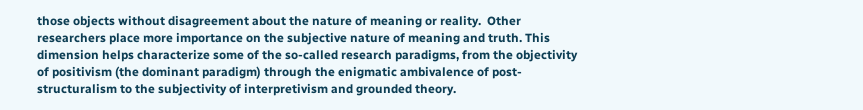those objects without disagreement about the nature of meaning or reality.  Other researchers place more importance on the subjective nature of meaning and truth. This dimension helps characterize some of the so-called research paradigms, from the objectivity of positivism (the dominant paradigm) through the enigmatic ambivalence of post-structuralism to the subjectivity of interpretivism and grounded theory.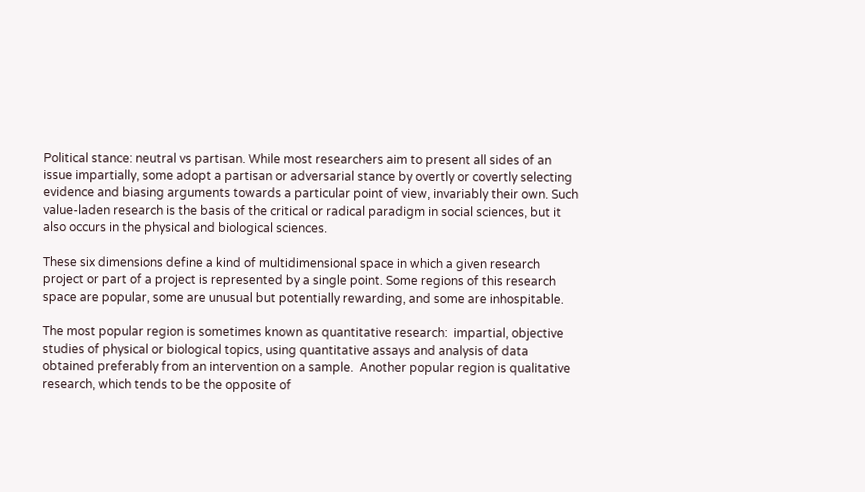Political stance: neutral vs partisan. While most researchers aim to present all sides of an issue impartially, some adopt a partisan or adversarial stance by overtly or covertly selecting evidence and biasing arguments towards a particular point of view, invariably their own. Such value-laden research is the basis of the critical or radical paradigm in social sciences, but it also occurs in the physical and biological sciences.

These six dimensions define a kind of multidimensional space in which a given research project or part of a project is represented by a single point. Some regions of this research space are popular, some are unusual but potentially rewarding, and some are inhospitable.

The most popular region is sometimes known as quantitative research:  impartial, objective studies of physical or biological topics, using quantitative assays and analysis of data obtained preferably from an intervention on a sample.  Another popular region is qualitative research, which tends to be the opposite of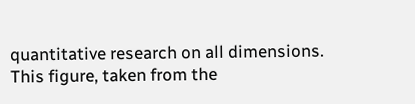quantitative research on all dimensions. This figure, taken from the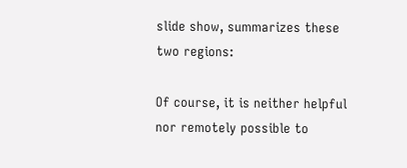slide show, summarizes these two regions:

Of course, it is neither helpful nor remotely possible to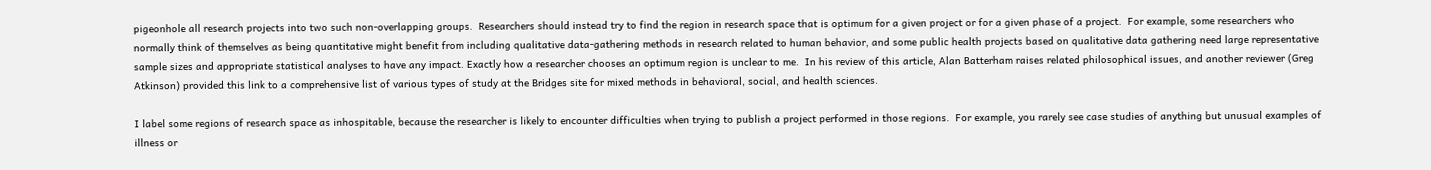pigeonhole all research projects into two such non-overlapping groups.  Researchers should instead try to find the region in research space that is optimum for a given project or for a given phase of a project.  For example, some researchers who normally think of themselves as being quantitative might benefit from including qualitative data-gathering methods in research related to human behavior, and some public health projects based on qualitative data gathering need large representative sample sizes and appropriate statistical analyses to have any impact. Exactly how a researcher chooses an optimum region is unclear to me.  In his review of this article, Alan Batterham raises related philosophical issues, and another reviewer (Greg Atkinson) provided this link to a comprehensive list of various types of study at the Bridges site for mixed methods in behavioral, social, and health sciences.

I label some regions of research space as inhospitable, because the researcher is likely to encounter difficulties when trying to publish a project performed in those regions.  For example, you rarely see case studies of anything but unusual examples of illness or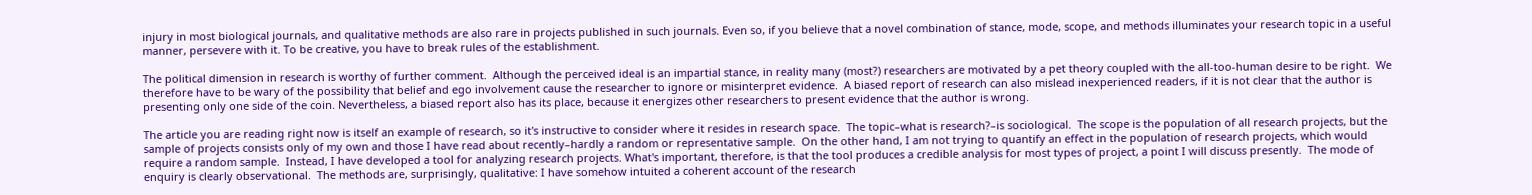injury in most biological journals, and qualitative methods are also rare in projects published in such journals. Even so, if you believe that a novel combination of stance, mode, scope, and methods illuminates your research topic in a useful manner, persevere with it. To be creative, you have to break rules of the establishment.

The political dimension in research is worthy of further comment.  Although the perceived ideal is an impartial stance, in reality many (most?) researchers are motivated by a pet theory coupled with the all-too-human desire to be right.  We therefore have to be wary of the possibility that belief and ego involvement cause the researcher to ignore or misinterpret evidence.  A biased report of research can also mislead inexperienced readers, if it is not clear that the author is presenting only one side of the coin. Nevertheless, a biased report also has its place, because it energizes other researchers to present evidence that the author is wrong.

The article you are reading right now is itself an example of research, so it's instructive to consider where it resides in research space.  The topic–what is research?–is sociological.  The scope is the population of all research projects, but the sample of projects consists only of my own and those I have read about recently–hardly a random or representative sample.  On the other hand, I am not trying to quantify an effect in the population of research projects, which would require a random sample.  Instead, I have developed a tool for analyzing research projects. What's important, therefore, is that the tool produces a credible analysis for most types of project, a point I will discuss presently.  The mode of enquiry is clearly observational.  The methods are, surprisingly, qualitative: I have somehow intuited a coherent account of the research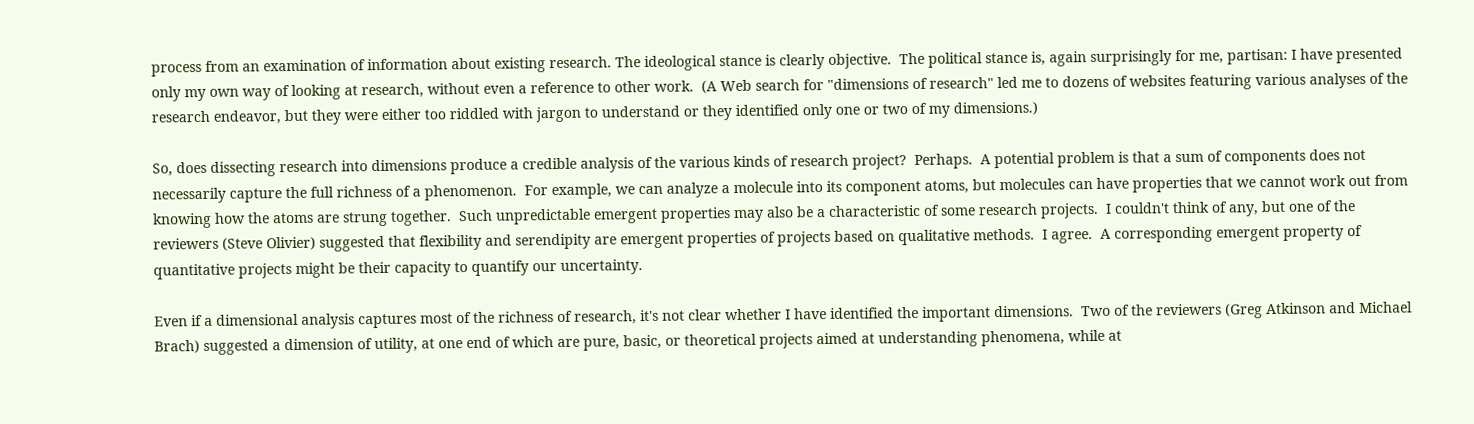process from an examination of information about existing research. The ideological stance is clearly objective.  The political stance is, again surprisingly for me, partisan: I have presented only my own way of looking at research, without even a reference to other work.  (A Web search for "dimensions of research" led me to dozens of websites featuring various analyses of the research endeavor, but they were either too riddled with jargon to understand or they identified only one or two of my dimensions.)

So, does dissecting research into dimensions produce a credible analysis of the various kinds of research project?  Perhaps.  A potential problem is that a sum of components does not necessarily capture the full richness of a phenomenon.  For example, we can analyze a molecule into its component atoms, but molecules can have properties that we cannot work out from knowing how the atoms are strung together.  Such unpredictable emergent properties may also be a characteristic of some research projects.  I couldn't think of any, but one of the reviewers (Steve Olivier) suggested that flexibility and serendipity are emergent properties of projects based on qualitative methods.  I agree.  A corresponding emergent property of quantitative projects might be their capacity to quantify our uncertainty.

Even if a dimensional analysis captures most of the richness of research, it's not clear whether I have identified the important dimensions.  Two of the reviewers (Greg Atkinson and Michael Brach) suggested a dimension of utility, at one end of which are pure, basic, or theoretical projects aimed at understanding phenomena, while at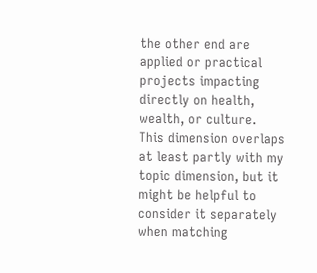the other end are applied or practical projects impacting directly on health, wealth, or culture.  This dimension overlaps at least partly with my topic dimension, but it might be helpful to consider it separately when matching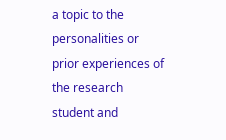a topic to the personalities or prior experiences of the research student and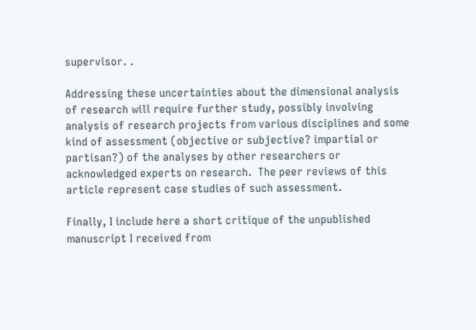supervisor. .

Addressing these uncertainties about the dimensional analysis of research will require further study, possibly involving analysis of research projects from various disciplines and some kind of assessment (objective or subjective? impartial or partisan?) of the analyses by other researchers or acknowledged experts on research.  The peer reviews of this article represent case studies of such assessment.

Finally, I include here a short critique of the unpublished manuscript I received from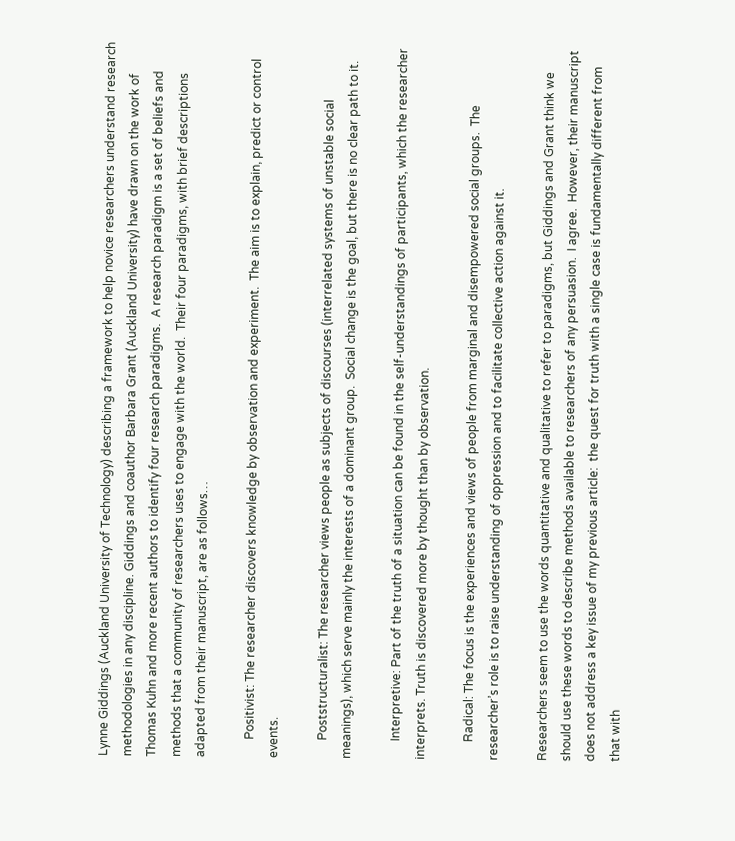Lynne Giddings (Auckland University of Technology) describing a framework to help novice researchers understand research methodologies in any discipline. Giddings and coauthor Barbara Grant (Auckland University) have drawn on the work of Thomas Kuhn and more recent authors to identify four research paradigms.  A research paradigm is a set of beliefs and methods that a community of researchers uses to engage with the world.  Their four paradigms, with brief descriptions adapted from their manuscript, are as follows…

      Positivist: The researcher discovers knowledge by observation and experiment.  The aim is to explain, predict or control events.

      Poststructuralist: The researcher views people as subjects of discourses (interrelated systems of unstable social meanings), which serve mainly the interests of a dominant group.  Social change is the goal, but there is no clear path to it.

      Interpretive: Part of the truth of a situation can be found in the self-understandings of participants, which the researcher interprets. Truth is discovered more by thought than by observation.

      Radical: The focus is the experiences and views of people from marginal and disempowered social groups.  The researcher’s role is to raise understanding of oppression and to facilitate collective action against it.

Researchers seem to use the words quantitative and qualitative to refer to paradigms, but Giddings and Grant think we should use these words to describe methods available to researchers of any persuasion.  I agree.  However, their manuscript does not address a key issue of my previous article:  the quest for truth with a single case is fundamentally different from that with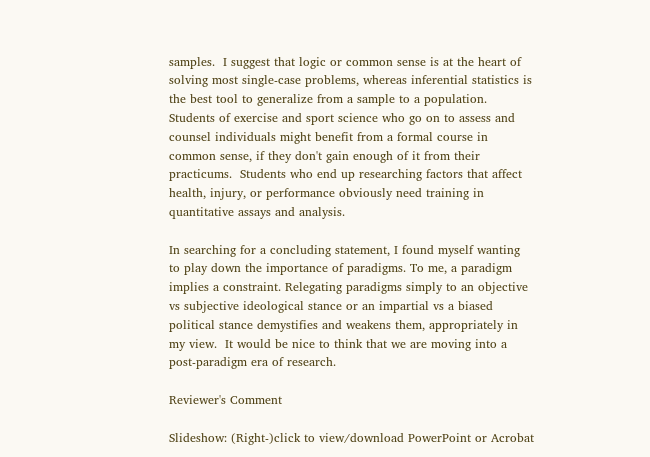samples.  I suggest that logic or common sense is at the heart of solving most single-case problems, whereas inferential statistics is the best tool to generalize from a sample to a population.  Students of exercise and sport science who go on to assess and counsel individuals might benefit from a formal course in common sense, if they don't gain enough of it from their practicums.  Students who end up researching factors that affect health, injury, or performance obviously need training in quantitative assays and analysis.

In searching for a concluding statement, I found myself wanting to play down the importance of paradigms. To me, a paradigm implies a constraint. Relegating paradigms simply to an objective vs subjective ideological stance or an impartial vs a biased political stance demystifies and weakens them, appropriately in my view.  It would be nice to think that we are moving into a post-paradigm era of research.

Reviewer's Comment

Slideshow: (Right-)click to view/download PowerPoint or Acrobat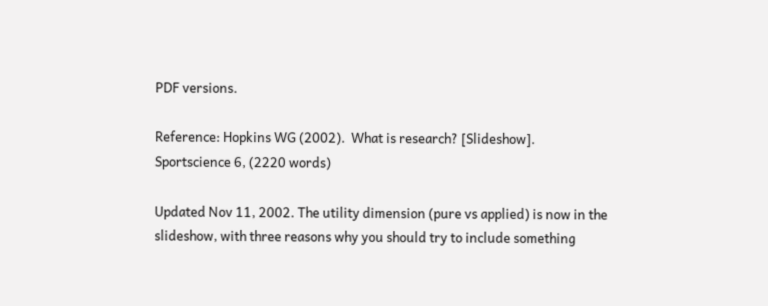PDF versions.

Reference: Hopkins WG (2002).  What is research? [Slideshow].
Sportscience 6, (2220 words)

Updated Nov 11, 2002. The utility dimension (pure vs applied) is now in the slideshow, with three reasons why you should try to include something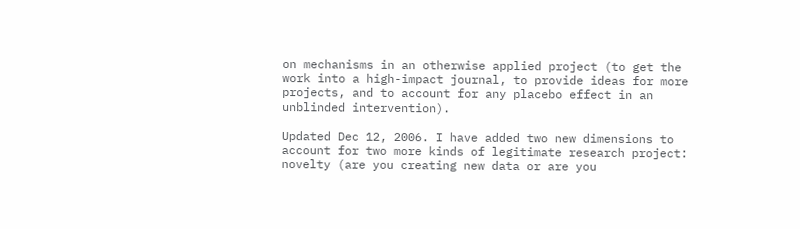on mechanisms in an otherwise applied project (to get the work into a high-impact journal, to provide ideas for more projects, and to account for any placebo effect in an unblinded intervention).

Updated Dec 12, 2006. I have added two new dimensions to account for two more kinds of legitimate research project: novelty (are you creating new data or are you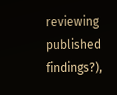reviewing published findings?),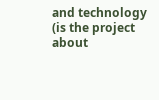and technology (is the project about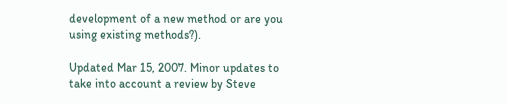development of a new method or are you using existing methods?).

Updated Mar 15, 2007. Minor updates to take into account a review by Steve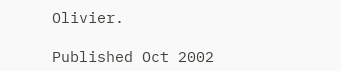Olivier.

Published Oct 2002